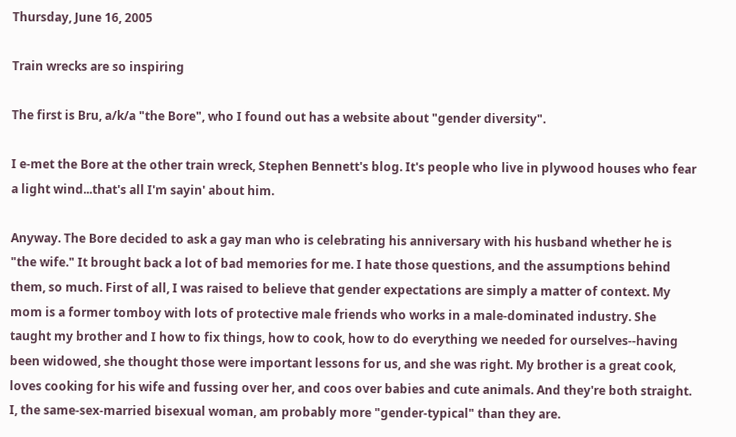Thursday, June 16, 2005

Train wrecks are so inspiring

The first is Bru, a/k/a "the Bore", who I found out has a website about "gender diversity".

I e-met the Bore at the other train wreck, Stephen Bennett's blog. It's people who live in plywood houses who fear a light wind...that's all I'm sayin' about him.

Anyway. The Bore decided to ask a gay man who is celebrating his anniversary with his husband whether he is "the wife." It brought back a lot of bad memories for me. I hate those questions, and the assumptions behind them, so much. First of all, I was raised to believe that gender expectations are simply a matter of context. My mom is a former tomboy with lots of protective male friends who works in a male-dominated industry. She taught my brother and I how to fix things, how to cook, how to do everything we needed for ourselves--having been widowed, she thought those were important lessons for us, and she was right. My brother is a great cook, loves cooking for his wife and fussing over her, and coos over babies and cute animals. And they're both straight. I, the same-sex-married bisexual woman, am probably more "gender-typical" than they are.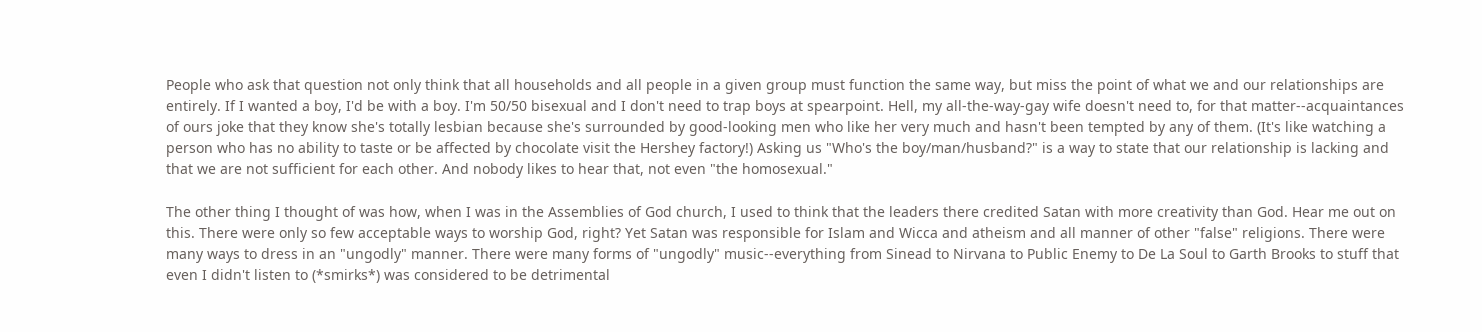People who ask that question not only think that all households and all people in a given group must function the same way, but miss the point of what we and our relationships are entirely. If I wanted a boy, I'd be with a boy. I'm 50/50 bisexual and I don't need to trap boys at spearpoint. Hell, my all-the-way-gay wife doesn't need to, for that matter--acquaintances of ours joke that they know she's totally lesbian because she's surrounded by good-looking men who like her very much and hasn't been tempted by any of them. (It's like watching a person who has no ability to taste or be affected by chocolate visit the Hershey factory!) Asking us "Who's the boy/man/husband?" is a way to state that our relationship is lacking and that we are not sufficient for each other. And nobody likes to hear that, not even "the homosexual."

The other thing I thought of was how, when I was in the Assemblies of God church, I used to think that the leaders there credited Satan with more creativity than God. Hear me out on this. There were only so few acceptable ways to worship God, right? Yet Satan was responsible for Islam and Wicca and atheism and all manner of other "false" religions. There were many ways to dress in an "ungodly" manner. There were many forms of "ungodly" music--everything from Sinead to Nirvana to Public Enemy to De La Soul to Garth Brooks to stuff that even I didn't listen to (*smirks*) was considered to be detrimental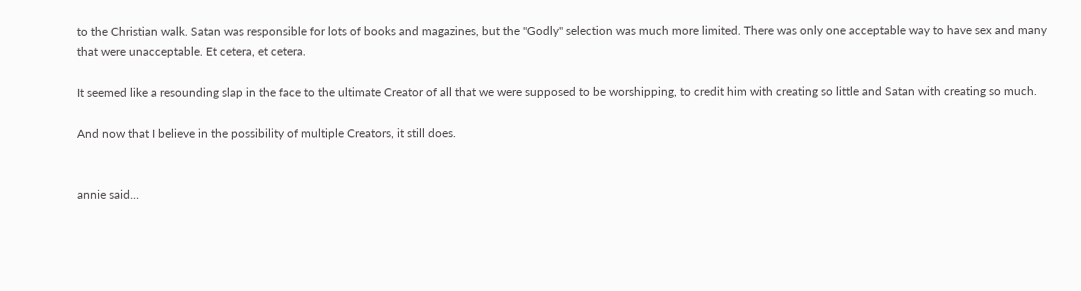to the Christian walk. Satan was responsible for lots of books and magazines, but the "Godly" selection was much more limited. There was only one acceptable way to have sex and many that were unacceptable. Et cetera, et cetera.

It seemed like a resounding slap in the face to the ultimate Creator of all that we were supposed to be worshipping, to credit him with creating so little and Satan with creating so much.

And now that I believe in the possibility of multiple Creators, it still does.


annie said...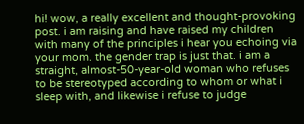hi! wow, a really excellent and thought-provoking post. i am raising and have raised my children with many of the principles i hear you echoing via your mom. the gender trap is just that. i am a straight, almost-50-year-old woman who refuses to be stereotyped according to whom or what i sleep with, and likewise i refuse to judge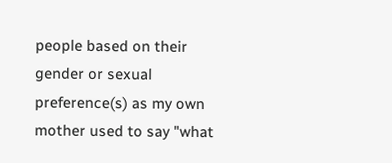people based on their gender or sexual preference(s) as my own mother used to say "what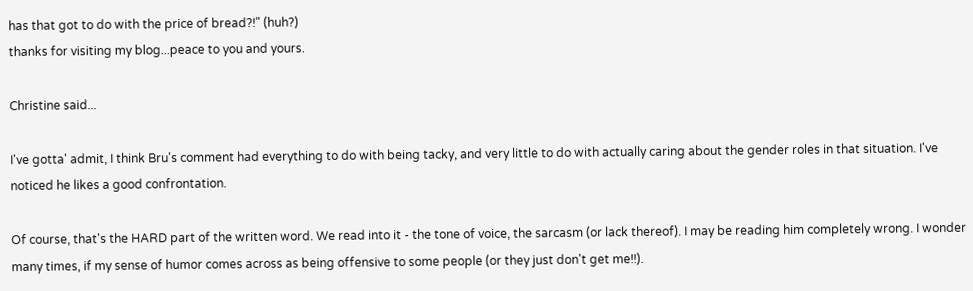has that got to do with the price of bread?!" (huh?)
thanks for visiting my blog...peace to you and yours.

Christine said...

I've gotta' admit, I think Bru's comment had everything to do with being tacky, and very little to do with actually caring about the gender roles in that situation. I've noticed he likes a good confrontation.

Of course, that's the HARD part of the written word. We read into it - the tone of voice, the sarcasm (or lack thereof). I may be reading him completely wrong. I wonder many times, if my sense of humor comes across as being offensive to some people (or they just don't get me!!).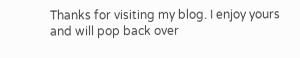Thanks for visiting my blog. I enjoy yours and will pop back over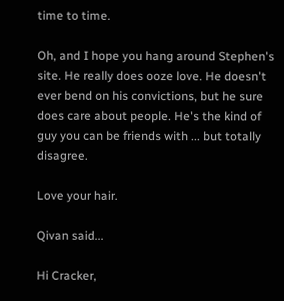time to time.

Oh, and I hope you hang around Stephen's site. He really does ooze love. He doesn't ever bend on his convictions, but he sure does care about people. He's the kind of guy you can be friends with ... but totally disagree.

Love your hair.

Qivan said...

Hi Cracker,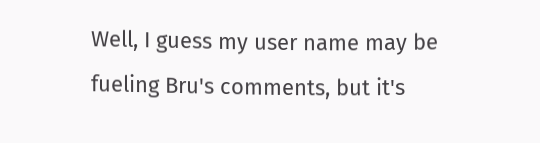Well, I guess my user name may be fueling Bru's comments, but it's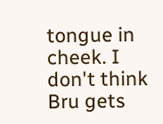tongue in cheek. I don't think Bru gets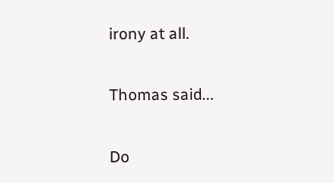irony at all.

Thomas said...

Do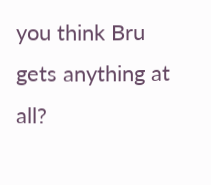you think Bru gets anything at all?